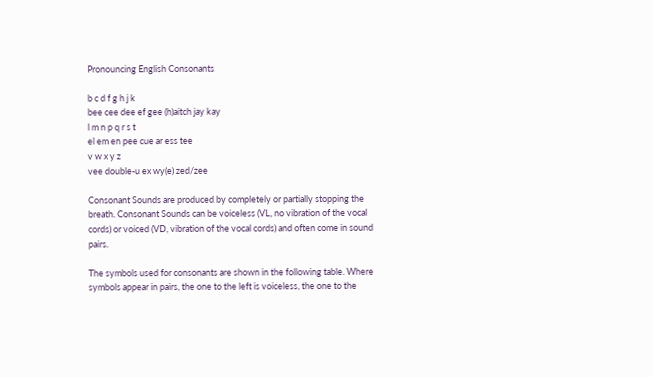Pronouncing English Consonants

b c d f g h j k
bee cee dee ef gee (h)aitch jay kay
l m n p q r s t
el em en pee cue ar ess tee
v w x y z
vee double-u ex wy(e) zed/zee

Consonant Sounds are produced by completely or partially stopping the breath. Consonant Sounds can be voiceless (VL, no vibration of the vocal cords) or voiced (VD, vibration of the vocal cords) and often come in sound pairs.

The symbols used for consonants are shown in the following table. Where symbols appear in pairs, the one to the left is voiceless, the one to the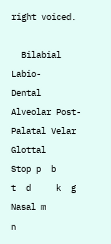right voiced.

  Bilabial Labio-
Dental Alveolar Post-
Palatal Velar Glottal
Stop p  b       t  d     k  g
Nasal m       n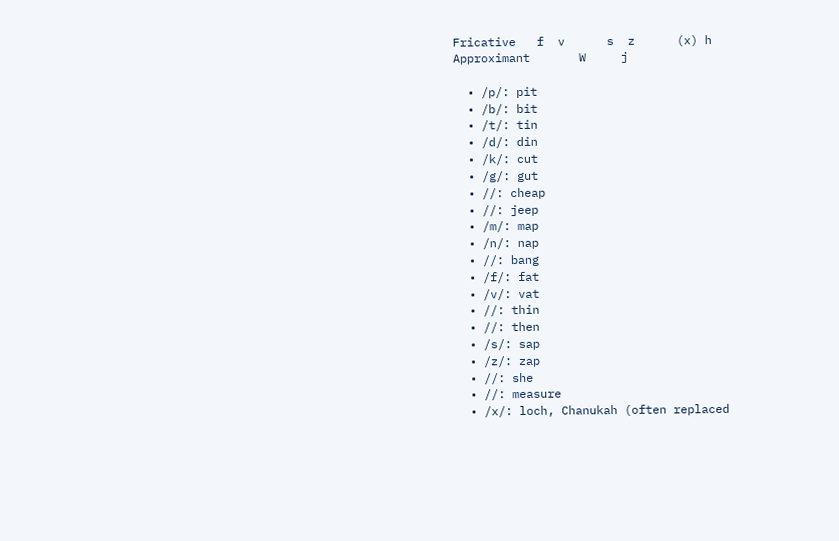Fricative   f  v      s  z      (x) h
Approximant       W     j

  • /p/: pit
  • /b/: bit
  • /t/: tin
  • /d/: din
  • /k/: cut
  • /g/: gut
  • //: cheap
  • //: jeep
  • /m/: map
  • /n/: nap
  • //: bang
  • /f/: fat
  • /v/: vat
  • //: thin
  • //: then
  • /s/: sap
  • /z/: zap
  • //: she
  • //: measure
  • /x/: loch, Chanukah (often replaced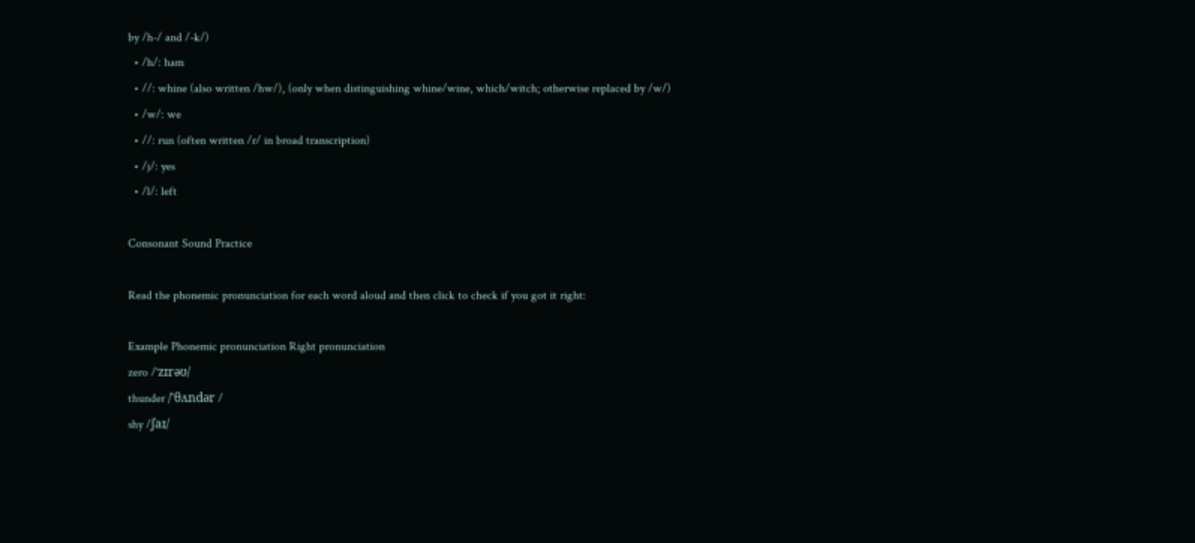by /h-/ and /-k/)
  • /h/: ham
  • //: whine (also written /hw/), (only when distinguishing whine/wine, which/witch; otherwise replaced by /w/)
  • /w/: we
  • //: run (often written /r/ in broad transcription)
  • /j/: yes
  • /l/: left

Consonant Sound Practice

Read the phonemic pronunciation for each word aloud and then click to check if you got it right:

Example Phonemic pronunciation Right pronunciation
zero /'zɪrəʊ/
thunder /'θʌndər /
shy /ʃaɪ/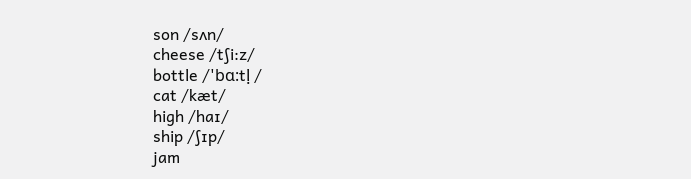son /sʌn/
cheese /tʃi:z/
bottle /'bɑ:tḷ /
cat /kæt/
high /haɪ/
ship /ʃɪp/
jam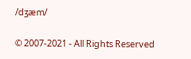/dʒæm/

© 2007-2021 - All Rights Reserved